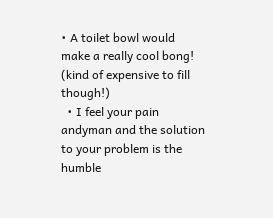• A toilet bowl would make a really cool bong! (kind of expensive to fill though!)
  • I feel your pain andyman and the solution to your problem is the humble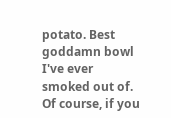potato. Best goddamn bowl I've ever smoked out of. Of course, if you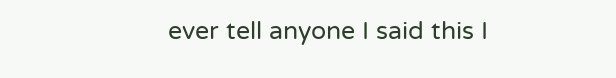ever tell anyone I said this I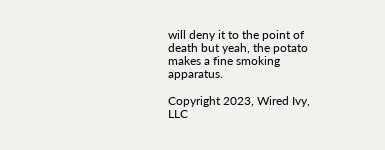will deny it to the point of death but yeah, the potato makes a fine smoking apparatus.

Copyright 2023, Wired Ivy, LLC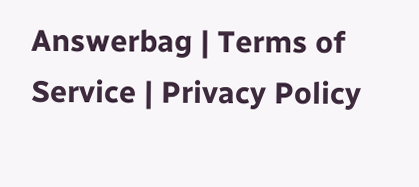Answerbag | Terms of Service | Privacy Policy